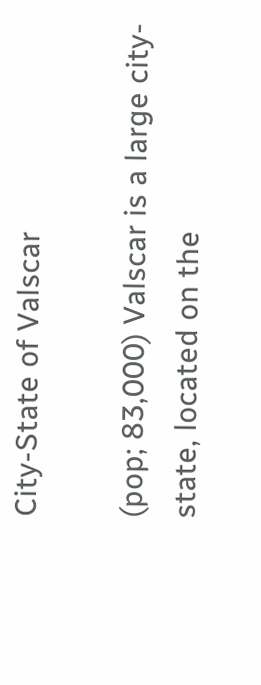City-State of Valscar

(pop; 83,000) Valscar is a large city-state, located on the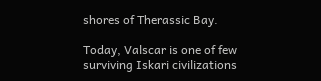shores of Therassic Bay.

Today, Valscar is one of few surviving Iskari civilizations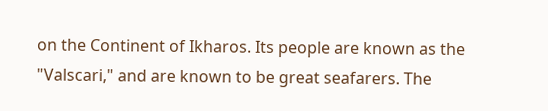on the Continent of Ikharos. Its people are known as the "Valscari," and are known to be great seafarers. The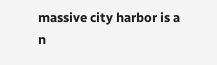massive city harbor is a n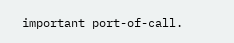important port-of-call.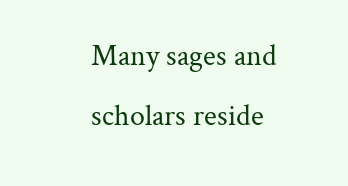Many sages and scholars reside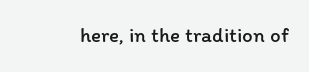here, in the tradition of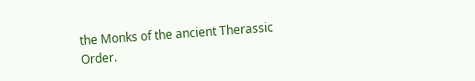the Monks of the ancient Therassic Order.